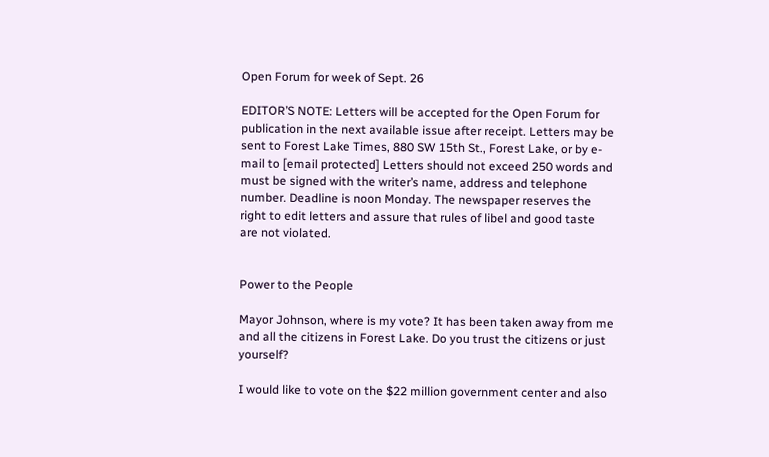Open Forum for week of Sept. 26

EDITOR’S NOTE: Letters will be accepted for the Open Forum for publication in the next available issue after receipt. Letters may be sent to Forest Lake Times, 880 SW 15th St., Forest Lake, or by e-mail to [email protected] Letters should not exceed 250 words and must be signed with the writer’s name, address and telephone number. Deadline is noon Monday. The newspaper reserves the right to edit letters and assure that rules of libel and good taste are not violated.


Power to the People

Mayor Johnson, where is my vote? It has been taken away from me and all the citizens in Forest Lake. Do you trust the citizens or just yourself?

I would like to vote on the $22 million government center and also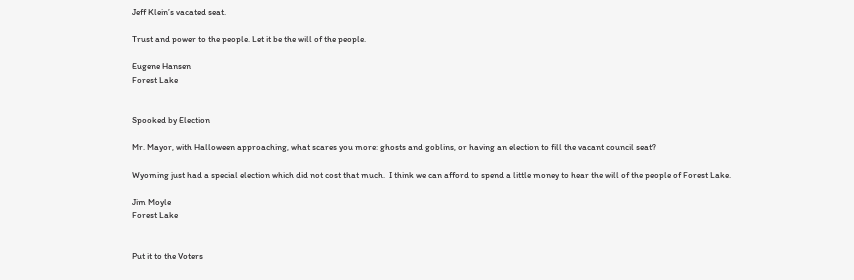Jeff Klein’s vacated seat.

Trust and power to the people. Let it be the will of the people.

Eugene Hansen
Forest Lake


Spooked by Election

Mr. Mayor, with Halloween approaching, what scares you more: ghosts and goblins, or having an election to fill the vacant council seat?

Wyoming just had a special election which did not cost that much.  I think we can afford to spend a little money to hear the will of the people of Forest Lake.

Jim Moyle
Forest Lake


Put it to the Voters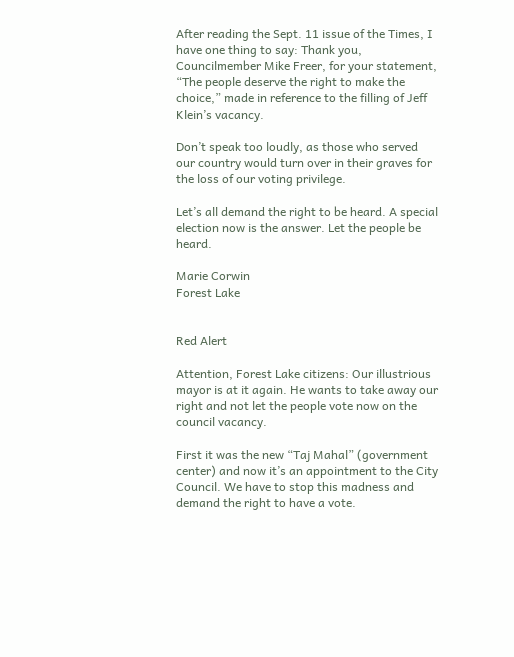After reading the Sept. 11 issue of the Times, I have one thing to say: Thank you, Councilmember Mike Freer, for your statement, “The people deserve the right to make the choice,” made in reference to the filling of Jeff Klein’s vacancy.

Don’t speak too loudly, as those who served our country would turn over in their graves for the loss of our voting privilege.

Let’s all demand the right to be heard. A special election now is the answer. Let the people be heard.

Marie Corwin
Forest Lake


Red Alert

Attention, Forest Lake citizens: Our illustrious mayor is at it again. He wants to take away our right and not let the people vote now on the council vacancy.

First it was the new “Taj Mahal” (government center) and now it’s an appointment to the City Council. We have to stop this madness and demand the right to have a vote.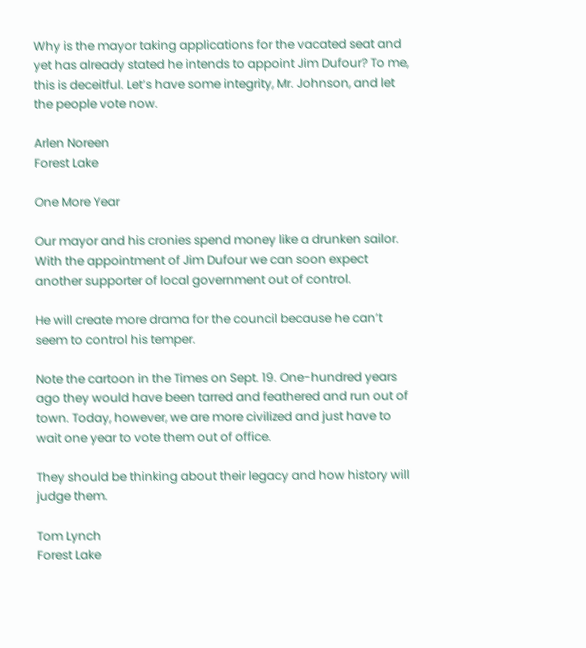Why is the mayor taking applications for the vacated seat and yet has already stated he intends to appoint Jim Dufour? To me, this is deceitful. Let’s have some integrity, Mr. Johnson, and let the people vote now.

Arlen Noreen
Forest Lake

One More Year

Our mayor and his cronies spend money like a drunken sailor. With the appointment of Jim Dufour we can soon expect another supporter of local government out of control.

He will create more drama for the council because he can’t seem to control his temper.

Note the cartoon in the Times on Sept. 19. One-hundred years ago they would have been tarred and feathered and run out of town. Today, however, we are more civilized and just have to wait one year to vote them out of office.

They should be thinking about their legacy and how history will judge them.

Tom Lynch
Forest Lake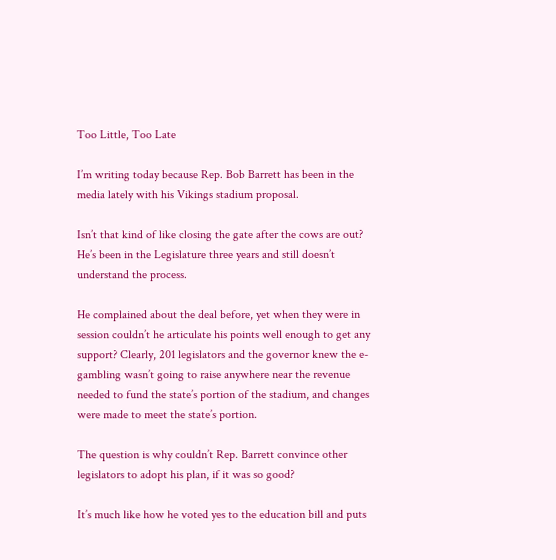Too Little, Too Late

I’m writing today because Rep. Bob Barrett has been in the media lately with his Vikings stadium proposal.

Isn’t that kind of like closing the gate after the cows are out? He’s been in the Legislature three years and still doesn’t understand the process.

He complained about the deal before, yet when they were in session couldn’t he articulate his points well enough to get any support? Clearly, 201 legislators and the governor knew the e-gambling wasn’t going to raise anywhere near the revenue needed to fund the state’s portion of the stadium, and changes were made to meet the state’s portion.

The question is why couldn’t Rep. Barrett convince other legislators to adopt his plan, if it was so good?

It’s much like how he voted yes to the education bill and puts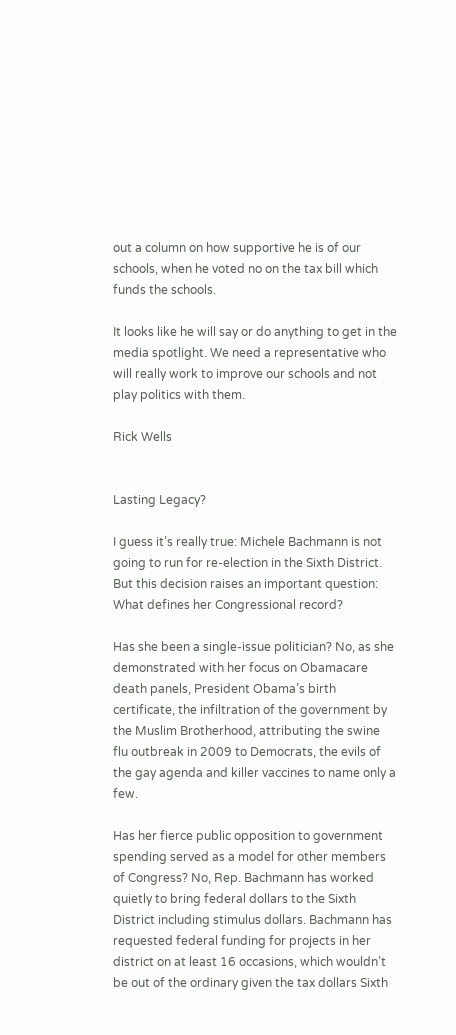out a column on how supportive he is of our schools, when he voted no on the tax bill which funds the schools.

It looks like he will say or do anything to get in the media spotlight. We need a representative who will really work to improve our schools and not play politics with them.

Rick Wells


Lasting Legacy?

I guess it’s really true: Michele Bachmann is not going to run for re-election in the Sixth District. But this decision raises an important question: What defines her Congressional record?

Has she been a single-issue politician? No, as she demonstrated with her focus on Obamacare death panels, President Obama’s birth certificate, the infiltration of the government by the Muslim Brotherhood, attributing the swine flu outbreak in 2009 to Democrats, the evils of the gay agenda and killer vaccines to name only a few.

Has her fierce public opposition to government spending served as a model for other members of Congress? No, Rep. Bachmann has worked quietly to bring federal dollars to the Sixth District including stimulus dollars. Bachmann has requested federal funding for projects in her district on at least 16 occasions, which wouldn’t be out of the ordinary given the tax dollars Sixth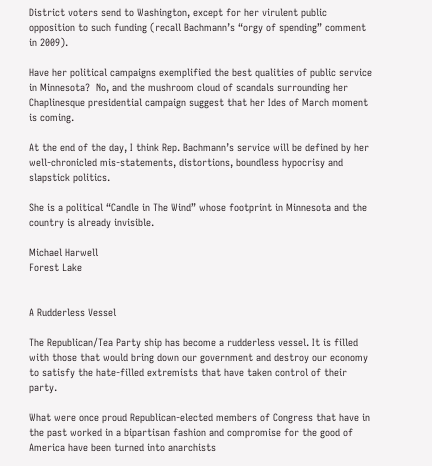District voters send to Washington, except for her virulent public opposition to such funding (recall Bachmann’s “orgy of spending” comment in 2009).

Have her political campaigns exemplified the best qualities of public service in Minnesota?  No, and the mushroom cloud of scandals surrounding her Chaplinesque presidential campaign suggest that her Ides of March moment is coming.

At the end of the day, I think Rep. Bachmann’s service will be defined by her well-chronicled mis-statements, distortions, boundless hypocrisy and slapstick politics.

She is a political “Candle in The Wind” whose footprint in Minnesota and the country is already invisible.

Michael Harwell
Forest Lake


A Rudderless Vessel

The Republican/Tea Party ship has become a rudderless vessel. It is filled with those that would bring down our government and destroy our economy to satisfy the hate-filled extremists that have taken control of their party.

What were once proud Republican-elected members of Congress that have in the past worked in a bipartisan fashion and compromise for the good of America have been turned into anarchists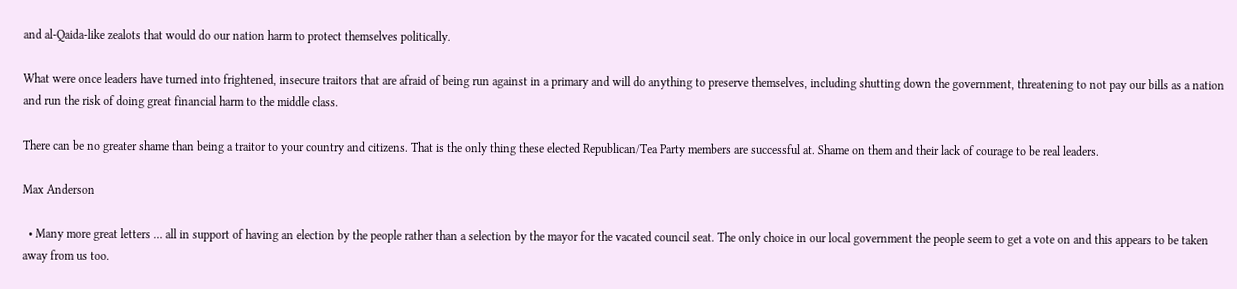and al-Qaida-like zealots that would do our nation harm to protect themselves politically.

What were once leaders have turned into frightened, insecure traitors that are afraid of being run against in a primary and will do anything to preserve themselves, including shutting down the government, threatening to not pay our bills as a nation and run the risk of doing great financial harm to the middle class.

There can be no greater shame than being a traitor to your country and citizens. That is the only thing these elected Republican/Tea Party members are successful at. Shame on them and their lack of courage to be real leaders.

Max Anderson

  • Many more great letters … all in support of having an election by the people rather than a selection by the mayor for the vacated council seat. The only choice in our local government the people seem to get a vote on and this appears to be taken away from us too.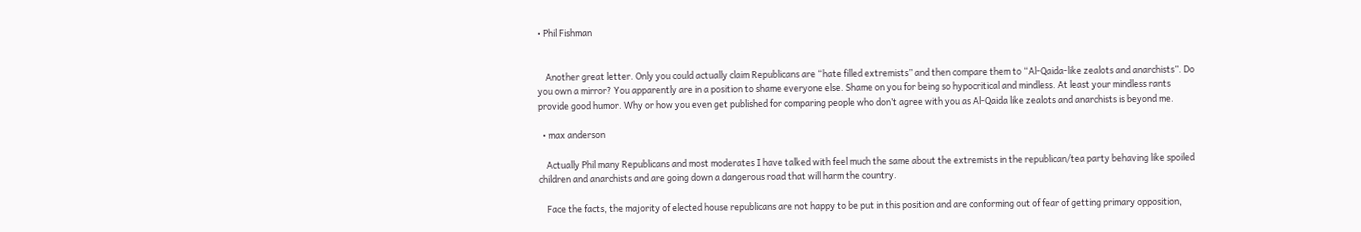• Phil Fishman


    Another great letter. Only you could actually claim Republicans are “hate filled extremists” and then compare them to “Al-Qaida-like zealots and anarchists”. Do you own a mirror? You apparently are in a position to shame everyone else. Shame on you for being so hypocritical and mindless. At least your mindless rants provide good humor. Why or how you even get published for comparing people who don’t agree with you as Al-Qaida like zealots and anarchists is beyond me.

  • max anderson

    Actually Phil many Republicans and most moderates I have talked with feel much the same about the extremists in the republican/tea party behaving like spoiled children and anarchists and are going down a dangerous road that will harm the country.

    Face the facts, the majority of elected house republicans are not happy to be put in this position and are conforming out of fear of getting primary opposition,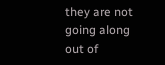they are not going along out of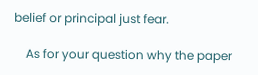belief or principal just fear.

    As for your question why the paper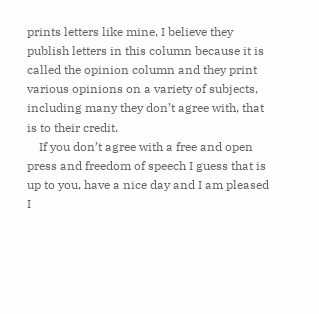prints letters like mine, I believe they publish letters in this column because it is called the opinion column and they print various opinions on a variety of subjects, including many they don’t agree with, that is to their credit.
    If you don’t agree with a free and open press and freedom of speech I guess that is up to you, have a nice day and I am pleased I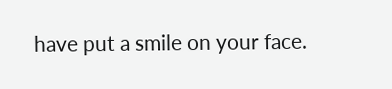have put a smile on your face.